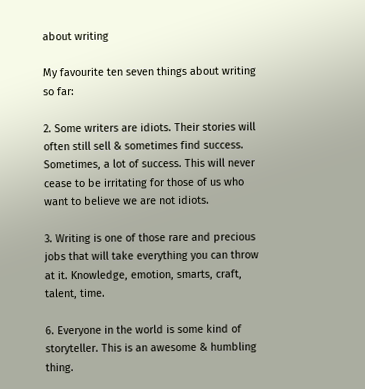about writing

My favourite ten seven things about writing so far:

2. Some writers are idiots. Their stories will often still sell & sometimes find success. Sometimes, a lot of success. This will never cease to be irritating for those of us who want to believe we are not idiots.

3. Writing is one of those rare and precious jobs that will take everything you can throw at it. Knowledge, emotion, smarts, craft, talent, time.

6. Everyone in the world is some kind of storyteller. This is an awesome & humbling thing.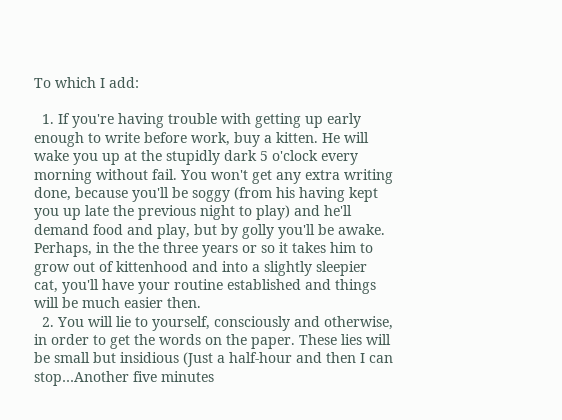To which I add:

  1. If you're having trouble with getting up early enough to write before work, buy a kitten. He will wake you up at the stupidly dark 5 o'clock every morning without fail. You won't get any extra writing done, because you'll be soggy (from his having kept you up late the previous night to play) and he'll demand food and play, but by golly you'll be awake. Perhaps, in the the three years or so it takes him to grow out of kittenhood and into a slightly sleepier cat, you'll have your routine established and things will be much easier then.
  2. You will lie to yourself, consciously and otherwise, in order to get the words on the paper. These lies will be small but insidious (Just a half-hour and then I can stop…Another five minutes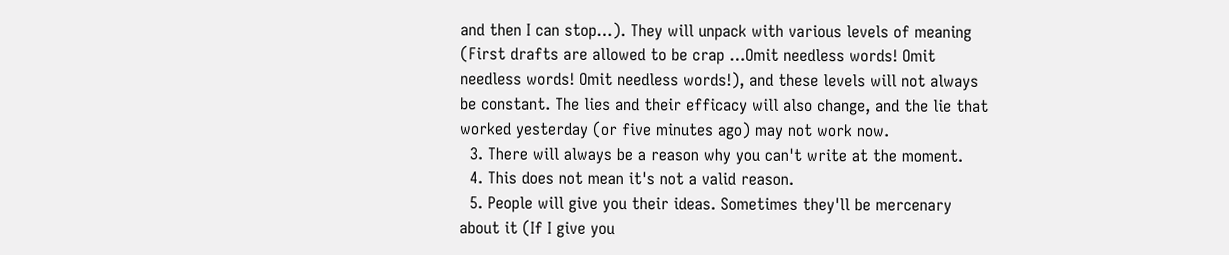and then I can stop…). They will unpack with various levels of meaning (First drafts are allowed to be crap …Omit needless words! Omit needless words! Omit needless words!), and these levels will not always be constant. The lies and their efficacy will also change, and the lie that worked yesterday (or five minutes ago) may not work now.
  3. There will always be a reason why you can't write at the moment.
  4. This does not mean it's not a valid reason.
  5. People will give you their ideas. Sometimes they'll be mercenary about it (If I give you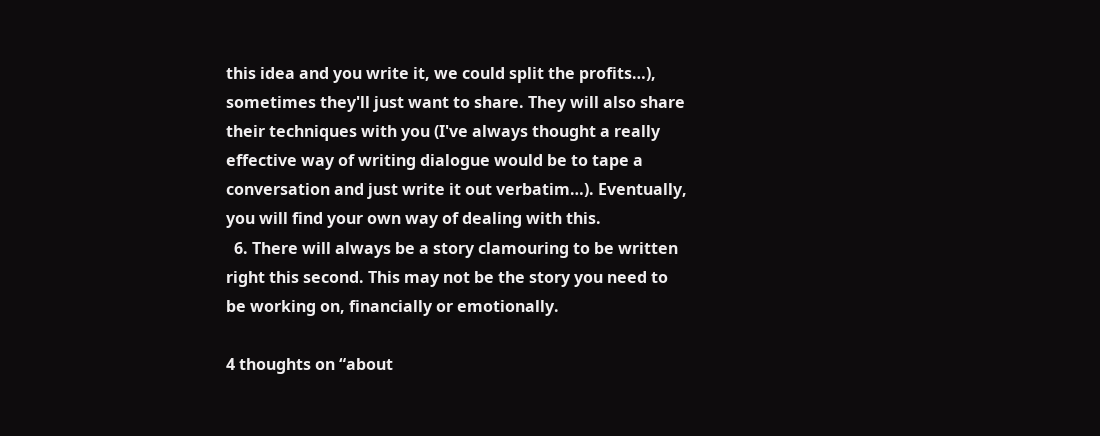this idea and you write it, we could split the profits…), sometimes they'll just want to share. They will also share their techniques with you (I've always thought a really effective way of writing dialogue would be to tape a conversation and just write it out verbatim…). Eventually, you will find your own way of dealing with this.
  6. There will always be a story clamouring to be written right this second. This may not be the story you need to be working on, financially or emotionally.

4 thoughts on “about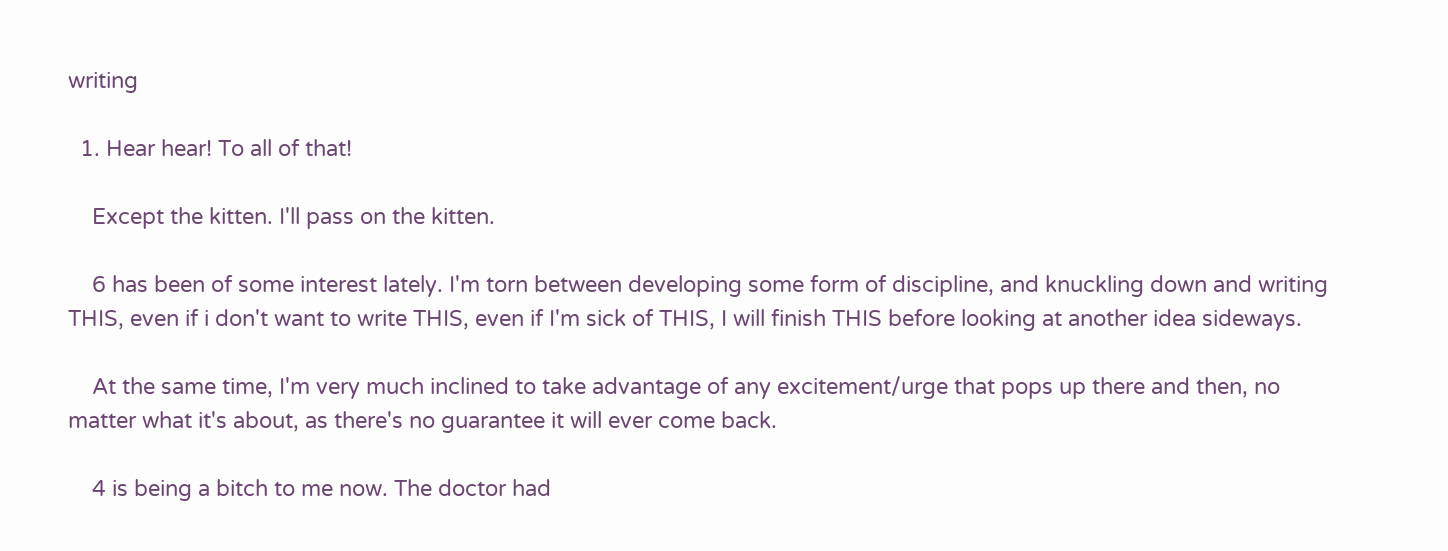writing

  1. Hear hear! To all of that!

    Except the kitten. I'll pass on the kitten.

    6 has been of some interest lately. I'm torn between developing some form of discipline, and knuckling down and writing THIS, even if i don't want to write THIS, even if I'm sick of THIS, I will finish THIS before looking at another idea sideways.

    At the same time, I'm very much inclined to take advantage of any excitement/urge that pops up there and then, no matter what it's about, as there's no guarantee it will ever come back.

    4 is being a bitch to me now. The doctor had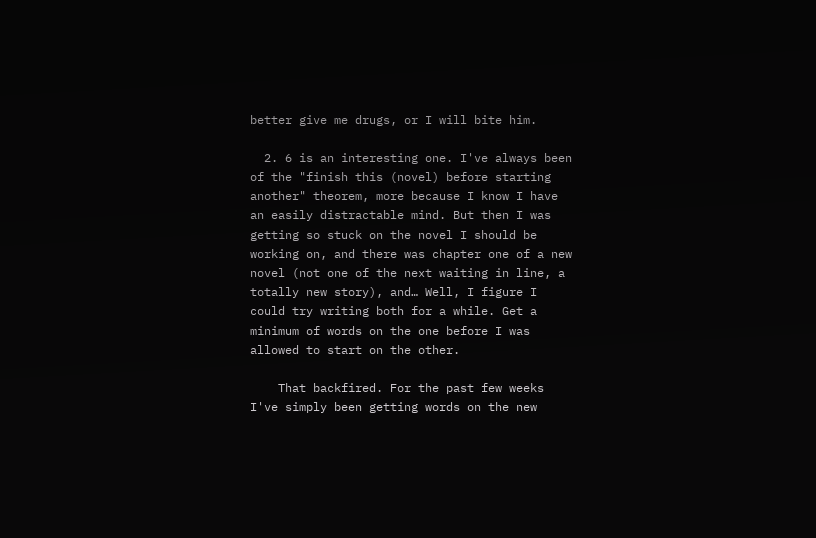better give me drugs, or I will bite him.

  2. 6 is an interesting one. I've always been of the "finish this (novel) before starting another" theorem, more because I know I have an easily distractable mind. But then I was getting so stuck on the novel I should be working on, and there was chapter one of a new novel (not one of the next waiting in line, a totally new story), and… Well, I figure I could try writing both for a while. Get a minimum of words on the one before I was allowed to start on the other.

    That backfired. For the past few weeks I've simply been getting words on the new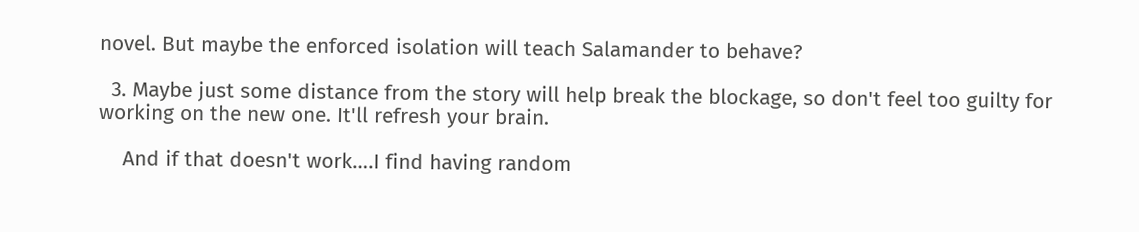novel. But maybe the enforced isolation will teach Salamander to behave?

  3. Maybe just some distance from the story will help break the blockage, so don't feel too guilty for working on the new one. It'll refresh your brain.

    And if that doesn't work….I find having random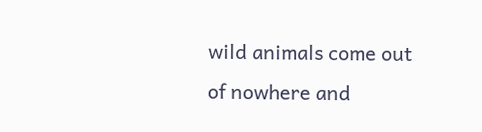wild animals come out of nowhere and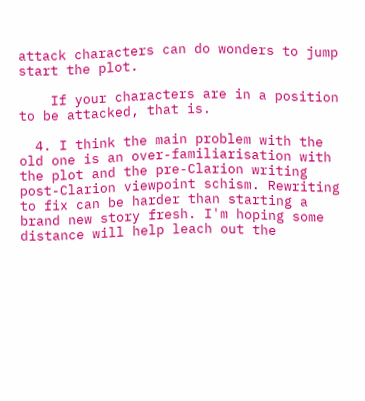attack characters can do wonders to jump start the plot.

    If your characters are in a position to be attacked, that is.

  4. I think the main problem with the old one is an over-familiarisation with the plot and the pre-Clarion writing post-Clarion viewpoint schism. Rewriting to fix can be harder than starting a brand new story fresh. I'm hoping some distance will help leach out the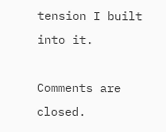tension I built into it.

Comments are closed.